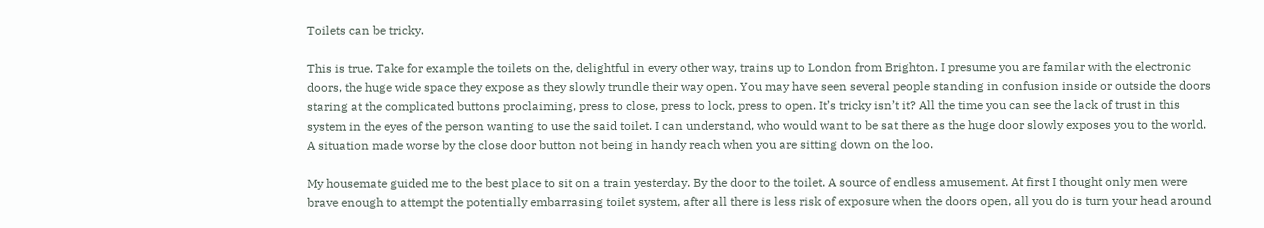Toilets can be tricky.

This is true. Take for example the toilets on the, delightful in every other way, trains up to London from Brighton. I presume you are familar with the electronic doors, the huge wide space they expose as they slowly trundle their way open. You may have seen several people standing in confusion inside or outside the doors staring at the complicated buttons proclaiming, press to close, press to lock, press to open. It’s tricky isn’t it? All the time you can see the lack of trust in this system in the eyes of the person wanting to use the said toilet. I can understand, who would want to be sat there as the huge door slowly exposes you to the world. A situation made worse by the close door button not being in handy reach when you are sitting down on the loo.

My housemate guided me to the best place to sit on a train yesterday. By the door to the toilet. A source of endless amusement. At first I thought only men were brave enough to attempt the potentially embarrasing toilet system, after all there is less risk of exposure when the doors open, all you do is turn your head around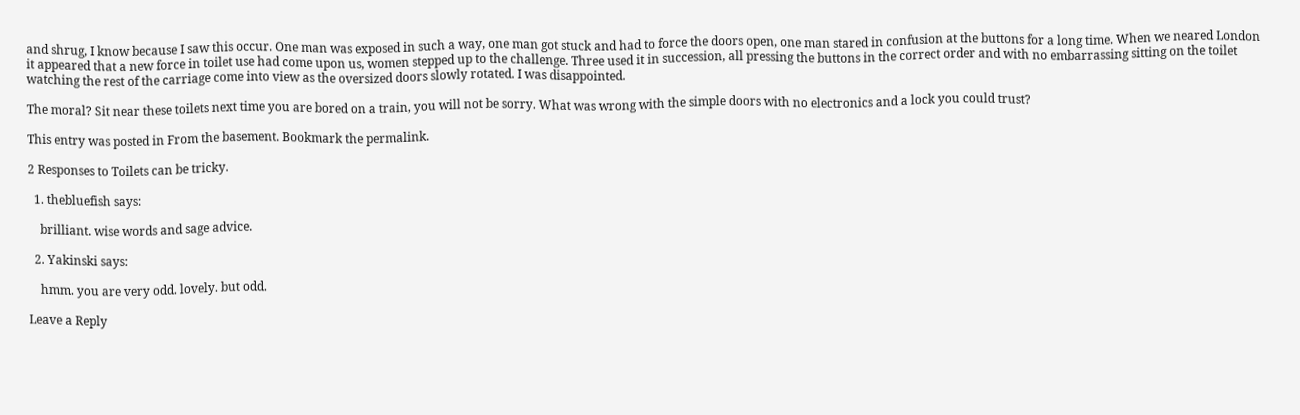and shrug, I know because I saw this occur. One man was exposed in such a way, one man got stuck and had to force the doors open, one man stared in confusion at the buttons for a long time. When we neared London it appeared that a new force in toilet use had come upon us, women stepped up to the challenge. Three used it in succession, all pressing the buttons in the correct order and with no embarrassing sitting on the toilet watching the rest of the carriage come into view as the oversized doors slowly rotated. I was disappointed.

The moral? Sit near these toilets next time you are bored on a train, you will not be sorry. What was wrong with the simple doors with no electronics and a lock you could trust?

This entry was posted in From the basement. Bookmark the permalink.

2 Responses to Toilets can be tricky.

  1. thebluefish says:

    brilliant. wise words and sage advice.

  2. Yakinski says:

    hmm. you are very odd. lovely. but odd.

Leave a Reply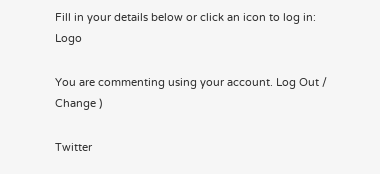Fill in your details below or click an icon to log in: Logo

You are commenting using your account. Log Out /  Change )

Twitter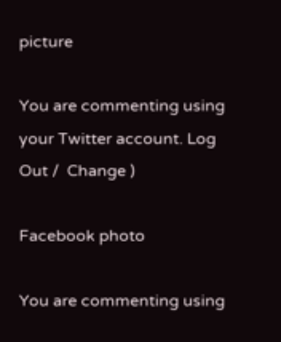picture

You are commenting using your Twitter account. Log Out /  Change )

Facebook photo

You are commenting using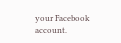your Facebook account.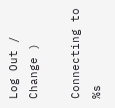Log Out /  Change )

Connecting to %s